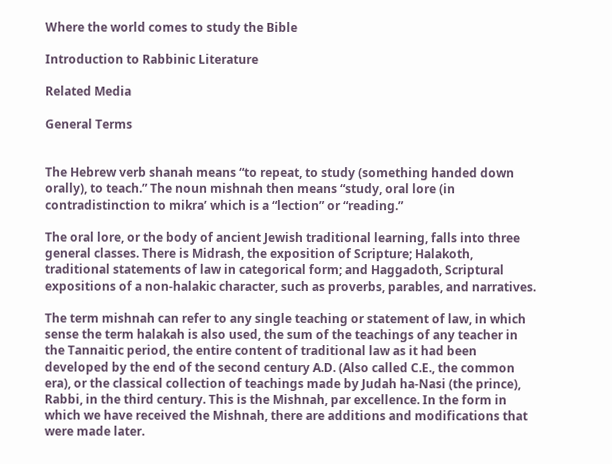Where the world comes to study the Bible

Introduction to Rabbinic Literature

Related Media

General Terms


The Hebrew verb shanah means “to repeat, to study (something handed down orally), to teach.” The noun mishnah then means “study, oral lore (in contradistinction to mikra’ which is a “lection” or “reading.”

The oral lore, or the body of ancient Jewish traditional learning, falls into three general classes. There is Midrash, the exposition of Scripture; Halakoth, traditional statements of law in categorical form; and Haggadoth, Scriptural expositions of a non-halakic character, such as proverbs, parables, and narratives.

The term mishnah can refer to any single teaching or statement of law, in which sense the term halakah is also used, the sum of the teachings of any teacher in the Tannaitic period, the entire content of traditional law as it had been developed by the end of the second century A.D. (Also called C.E., the common era), or the classical collection of teachings made by Judah ha-Nasi (the prince), Rabbi, in the third century. This is the Mishnah, par excellence. In the form in which we have received the Mishnah, there are additions and modifications that were made later.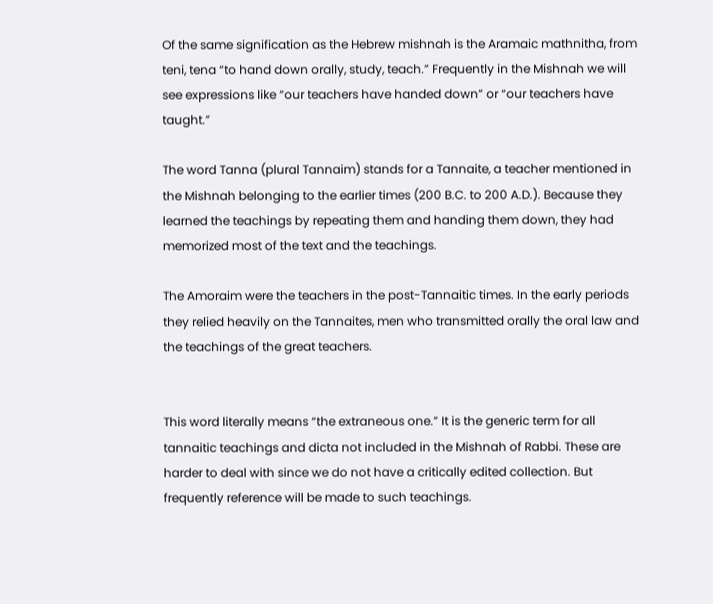Of the same signification as the Hebrew mishnah is the Aramaic mathnitha, from teni, tena “to hand down orally, study, teach.” Frequently in the Mishnah we will see expressions like “our teachers have handed down” or “our teachers have taught.”

The word Tanna (plural Tannaim) stands for a Tannaite, a teacher mentioned in the Mishnah belonging to the earlier times (200 B.C. to 200 A.D.). Because they learned the teachings by repeating them and handing them down, they had memorized most of the text and the teachings.

The Amoraim were the teachers in the post-Tannaitic times. In the early periods they relied heavily on the Tannaites, men who transmitted orally the oral law and the teachings of the great teachers.


This word literally means “the extraneous one.” It is the generic term for all tannaitic teachings and dicta not included in the Mishnah of Rabbi. These are harder to deal with since we do not have a critically edited collection. But frequently reference will be made to such teachings.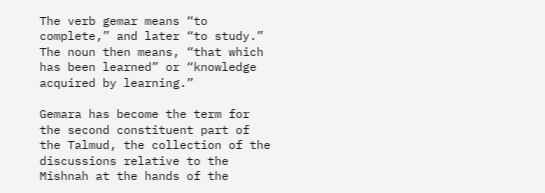The verb gemar means “to complete,” and later “to study.” The noun then means, “that which has been learned” or “knowledge acquired by learning.”

Gemara has become the term for the second constituent part of the Talmud, the collection of the discussions relative to the Mishnah at the hands of the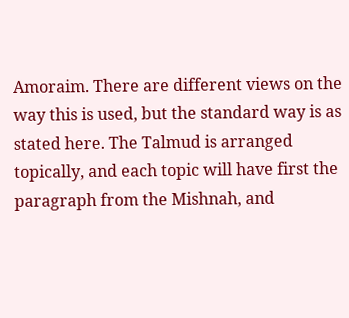Amoraim. There are different views on the way this is used, but the standard way is as stated here. The Talmud is arranged topically, and each topic will have first the paragraph from the Mishnah, and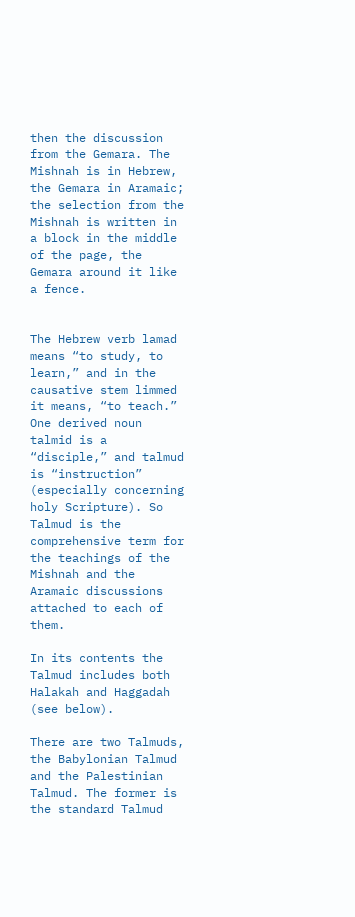then the discussion from the Gemara. The Mishnah is in Hebrew, the Gemara in Aramaic; the selection from the Mishnah is written in a block in the middle of the page, the Gemara around it like a fence.


The Hebrew verb lamad means “to study, to learn,” and in the causative stem limmed it means, “to teach.” One derived noun talmid is a “disciple,” and talmud is “instruction” (especially concerning holy Scripture). So Talmud is the comprehensive term for the teachings of the Mishnah and the Aramaic discussions attached to each of them.

In its contents the Talmud includes both Halakah and Haggadah (see below).

There are two Talmuds, the Babylonian Talmud and the Palestinian Talmud. The former is the standard Talmud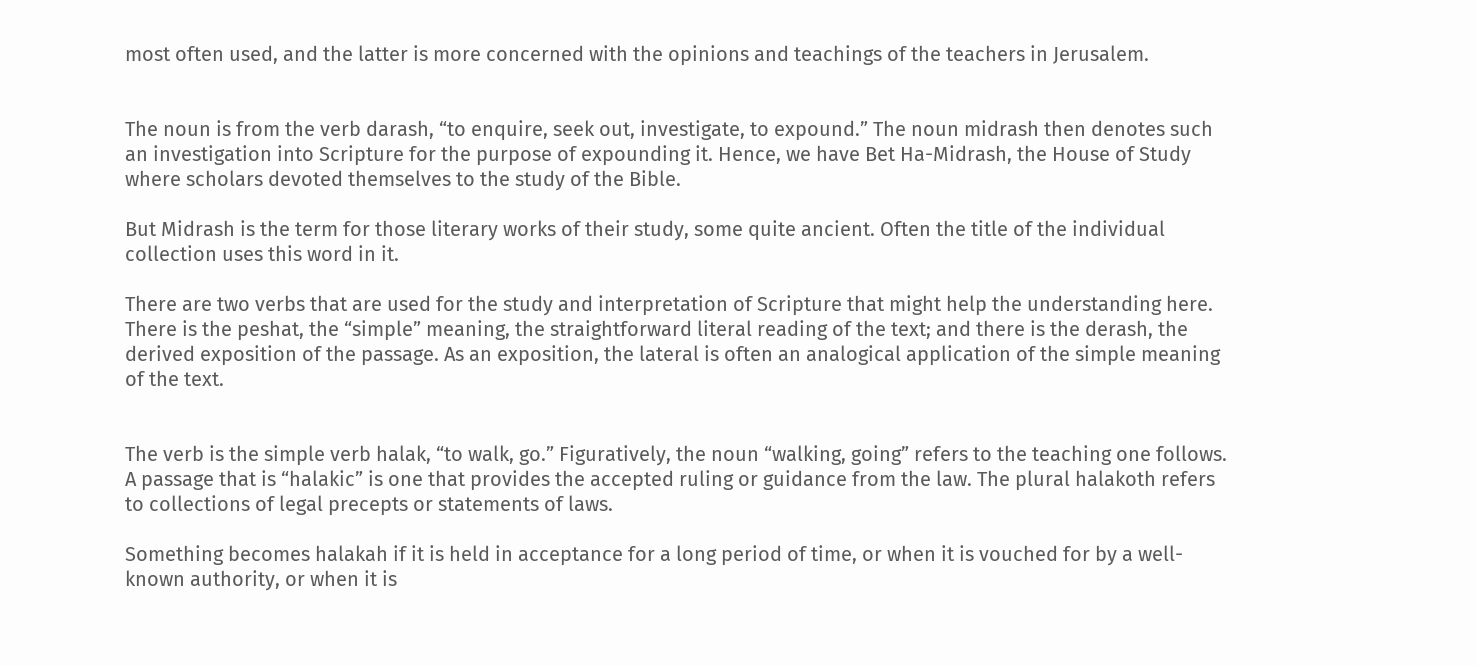most often used, and the latter is more concerned with the opinions and teachings of the teachers in Jerusalem.


The noun is from the verb darash, “to enquire, seek out, investigate, to expound.” The noun midrash then denotes such an investigation into Scripture for the purpose of expounding it. Hence, we have Bet Ha-Midrash, the House of Study where scholars devoted themselves to the study of the Bible.

But Midrash is the term for those literary works of their study, some quite ancient. Often the title of the individual collection uses this word in it.

There are two verbs that are used for the study and interpretation of Scripture that might help the understanding here. There is the peshat, the “simple” meaning, the straightforward literal reading of the text; and there is the derash, the derived exposition of the passage. As an exposition, the lateral is often an analogical application of the simple meaning of the text.


The verb is the simple verb halak, “to walk, go.” Figuratively, the noun “walking, going” refers to the teaching one follows. A passage that is “halakic” is one that provides the accepted ruling or guidance from the law. The plural halakoth refers to collections of legal precepts or statements of laws.

Something becomes halakah if it is held in acceptance for a long period of time, or when it is vouched for by a well-known authority, or when it is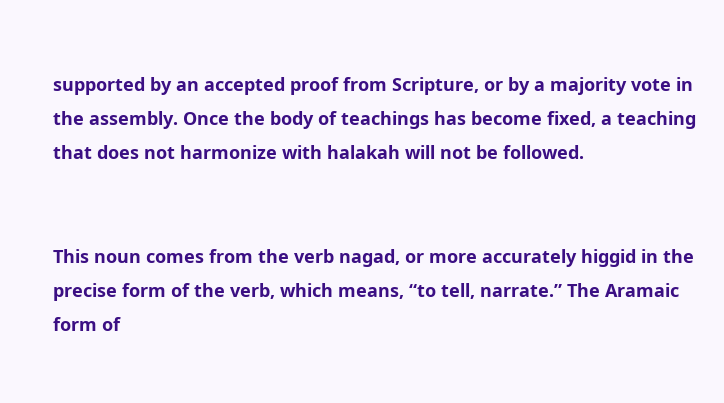supported by an accepted proof from Scripture, or by a majority vote in the assembly. Once the body of teachings has become fixed, a teaching that does not harmonize with halakah will not be followed.


This noun comes from the verb nagad, or more accurately higgid in the precise form of the verb, which means, “to tell, narrate.” The Aramaic form of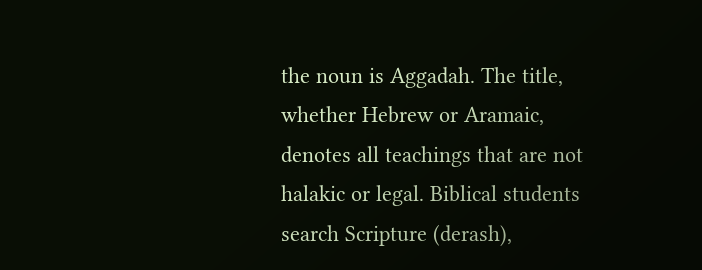the noun is Aggadah. The title, whether Hebrew or Aramaic, denotes all teachings that are not halakic or legal. Biblical students search Scripture (derash),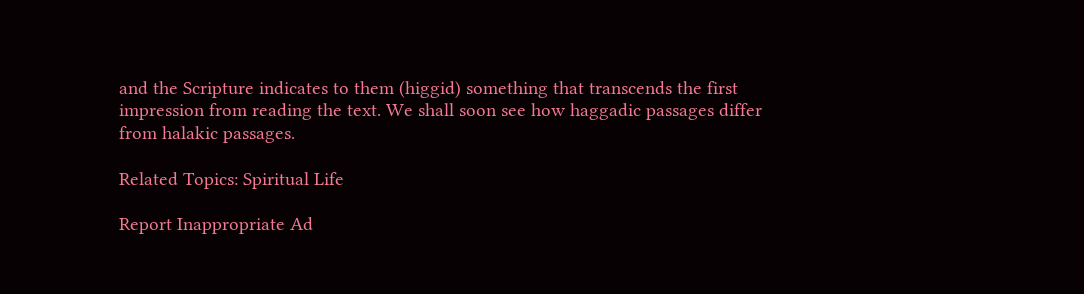and the Scripture indicates to them (higgid) something that transcends the first impression from reading the text. We shall soon see how haggadic passages differ from halakic passages.

Related Topics: Spiritual Life

Report Inappropriate Ad